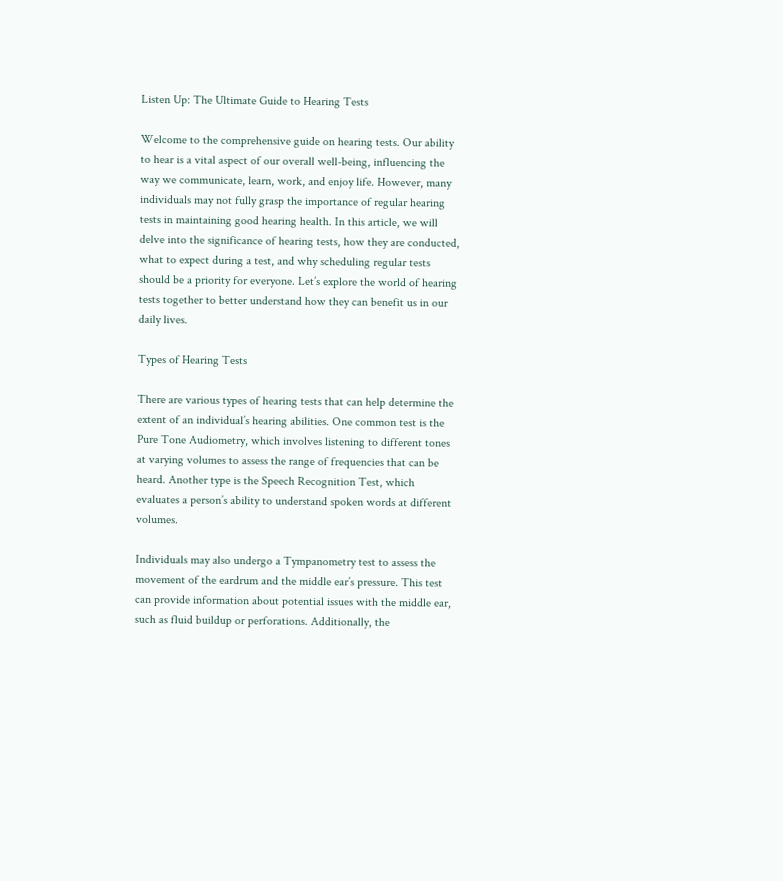Listen Up: The Ultimate Guide to Hearing Tests

Welcome to the comprehensive guide on hearing tests. Our ability to hear is a vital aspect of our overall well-being, influencing the way we communicate, learn, work, and enjoy life. However, many individuals may not fully grasp the importance of regular hearing tests in maintaining good hearing health. In this article, we will delve into the significance of hearing tests, how they are conducted, what to expect during a test, and why scheduling regular tests should be a priority for everyone. Let’s explore the world of hearing tests together to better understand how they can benefit us in our daily lives.

Types of Hearing Tests

There are various types of hearing tests that can help determine the extent of an individual’s hearing abilities. One common test is the Pure Tone Audiometry, which involves listening to different tones at varying volumes to assess the range of frequencies that can be heard. Another type is the Speech Recognition Test, which evaluates a person’s ability to understand spoken words at different volumes.

Individuals may also undergo a Tympanometry test to assess the movement of the eardrum and the middle ear’s pressure. This test can provide information about potential issues with the middle ear, such as fluid buildup or perforations. Additionally, the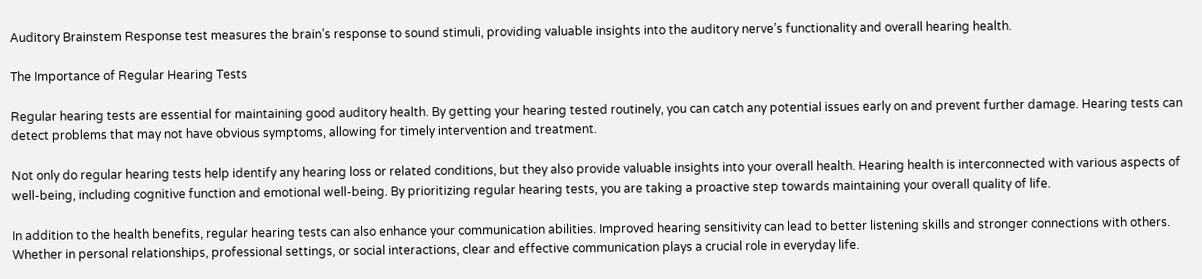Auditory Brainstem Response test measures the brain’s response to sound stimuli, providing valuable insights into the auditory nerve’s functionality and overall hearing health.

The Importance of Regular Hearing Tests

Regular hearing tests are essential for maintaining good auditory health. By getting your hearing tested routinely, you can catch any potential issues early on and prevent further damage. Hearing tests can detect problems that may not have obvious symptoms, allowing for timely intervention and treatment.

Not only do regular hearing tests help identify any hearing loss or related conditions, but they also provide valuable insights into your overall health. Hearing health is interconnected with various aspects of well-being, including cognitive function and emotional well-being. By prioritizing regular hearing tests, you are taking a proactive step towards maintaining your overall quality of life.

In addition to the health benefits, regular hearing tests can also enhance your communication abilities. Improved hearing sensitivity can lead to better listening skills and stronger connections with others. Whether in personal relationships, professional settings, or social interactions, clear and effective communication plays a crucial role in everyday life.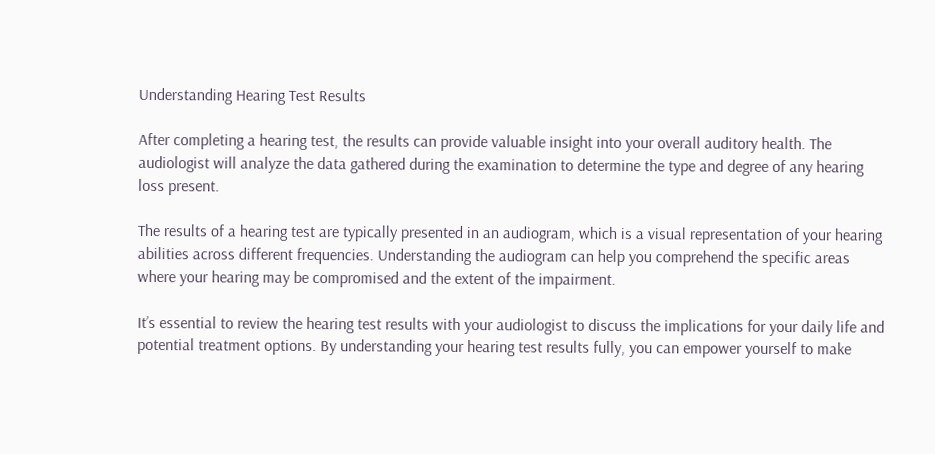Understanding Hearing Test Results

After completing a hearing test, the results can provide valuable insight into your overall auditory health. The audiologist will analyze the data gathered during the examination to determine the type and degree of any hearing loss present.

The results of a hearing test are typically presented in an audiogram, which is a visual representation of your hearing abilities across different frequencies. Understanding the audiogram can help you comprehend the specific areas where your hearing may be compromised and the extent of the impairment.

It’s essential to review the hearing test results with your audiologist to discuss the implications for your daily life and potential treatment options. By understanding your hearing test results fully, you can empower yourself to make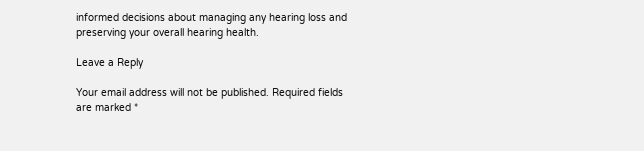informed decisions about managing any hearing loss and preserving your overall hearing health.

Leave a Reply

Your email address will not be published. Required fields are marked *